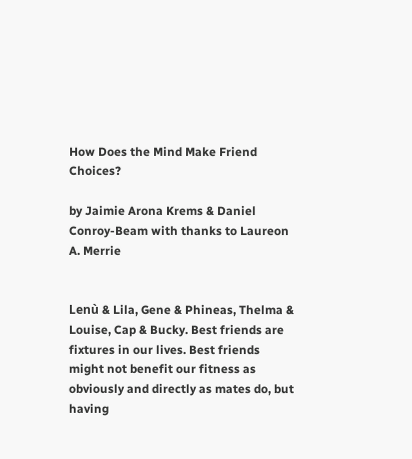How Does the Mind Make Friend Choices?

by Jaimie Arona Krems & Daniel Conroy-Beam with thanks to Laureon A. Merrie


Lenù & Lila, Gene & Phineas, Thelma & Louise, Cap & Bucky. Best friends are fixtures in our lives. Best friends might not benefit our fitness as obviously and directly as mates do, but having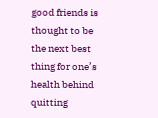good friends is thought to be the next best thing for one’s health behind quitting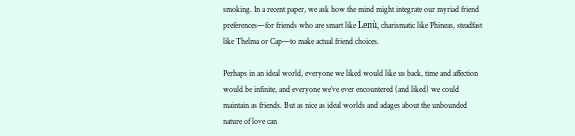smoking. In a recent paper, we ask how the mind might integrate our myriad friend preferences—for friends who are smart like Lenù, charismatic like Phineas, steadfast like Thelma or Cap—to make actual friend choices.

Perhaps in an ideal world, everyone we liked would like us back, time and affection would be infinite, and everyone we’ve ever encountered (and liked) we could maintain as friends. But as nice as ideal worlds and adages about the unbounded nature of love can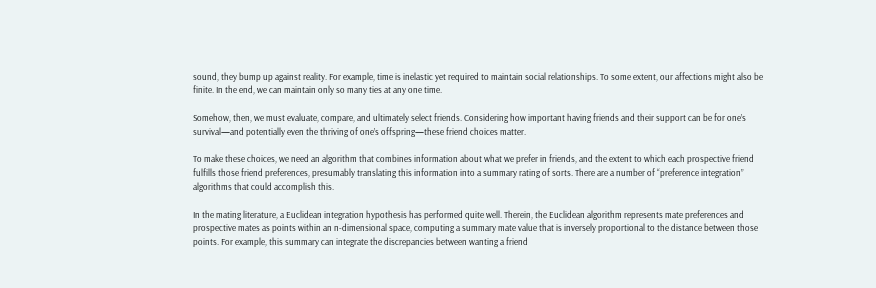sound, they bump up against reality. For example, time is inelastic yet required to maintain social relationships. To some extent, our affections might also be finite. In the end, we can maintain only so many ties at any one time.

Somehow, then, we must evaluate, compare, and ultimately select friends. Considering how important having friends and their support can be for one’s survival—and potentially even the thriving of one’s offspring—these friend choices matter.

To make these choices, we need an algorithm that combines information about what we prefer in friends, and the extent to which each prospective friend fulfills those friend preferences, presumably translating this information into a summary rating of sorts. There are a number of “preference integration” algorithms that could accomplish this.

In the mating literature, a Euclidean integration hypothesis has performed quite well. Therein, the Euclidean algorithm represents mate preferences and prospective mates as points within an n-dimensional space, computing a summary mate value that is inversely proportional to the distance between those points. For example, this summary can integrate the discrepancies between wanting a friend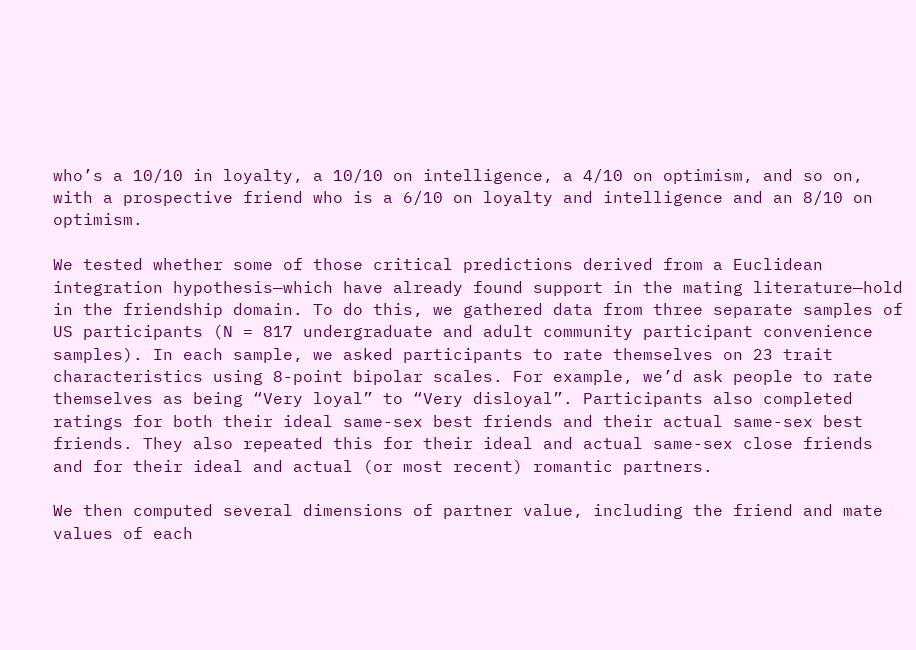who’s a 10/10 in loyalty, a 10/10 on intelligence, a 4/10 on optimism, and so on, with a prospective friend who is a 6/10 on loyalty and intelligence and an 8/10 on optimism.

We tested whether some of those critical predictions derived from a Euclidean integration hypothesis—which have already found support in the mating literature—hold in the friendship domain. To do this, we gathered data from three separate samples of US participants (N = 817 undergraduate and adult community participant convenience samples). In each sample, we asked participants to rate themselves on 23 trait characteristics using 8-point bipolar scales. For example, we’d ask people to rate themselves as being “Very loyal” to “Very disloyal”. Participants also completed ratings for both their ideal same-sex best friends and their actual same-sex best friends. They also repeated this for their ideal and actual same-sex close friends and for their ideal and actual (or most recent) romantic partners.

We then computed several dimensions of partner value, including the friend and mate values of each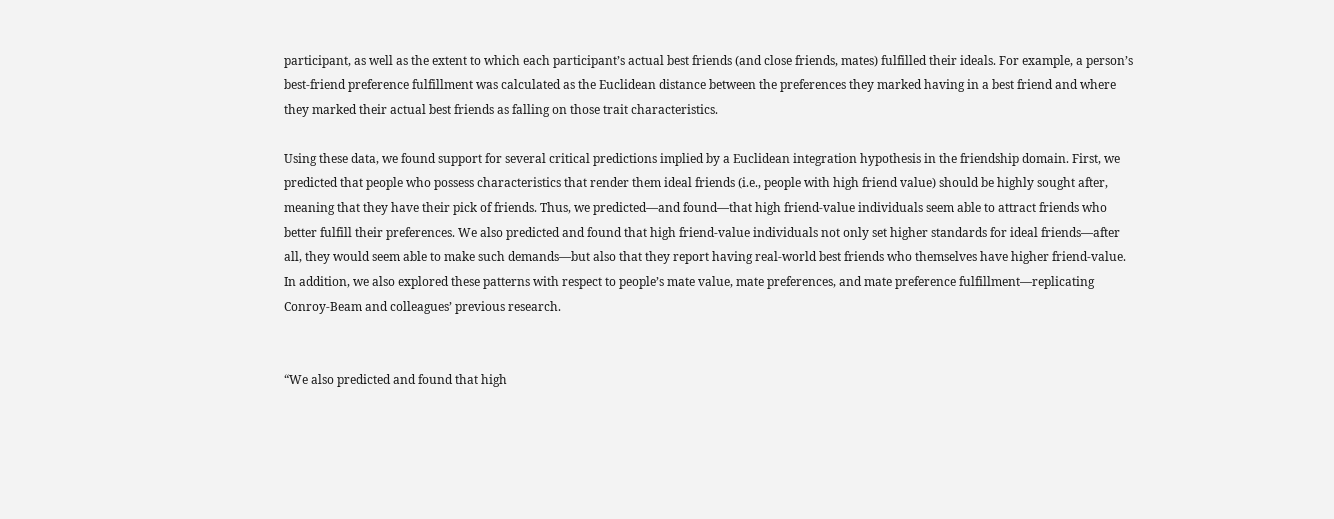participant, as well as the extent to which each participant’s actual best friends (and close friends, mates) fulfilled their ideals. For example, a person’s best-friend preference fulfillment was calculated as the Euclidean distance between the preferences they marked having in a best friend and where they marked their actual best friends as falling on those trait characteristics.

Using these data, we found support for several critical predictions implied by a Euclidean integration hypothesis in the friendship domain. First, we predicted that people who possess characteristics that render them ideal friends (i.e., people with high friend value) should be highly sought after, meaning that they have their pick of friends. Thus, we predicted—and found—that high friend-value individuals seem able to attract friends who better fulfill their preferences. We also predicted and found that high friend-value individuals not only set higher standards for ideal friends—after all, they would seem able to make such demands—but also that they report having real-world best friends who themselves have higher friend-value. In addition, we also explored these patterns with respect to people’s mate value, mate preferences, and mate preference fulfillment—replicating Conroy-Beam and colleagues’ previous research.


“We also predicted and found that high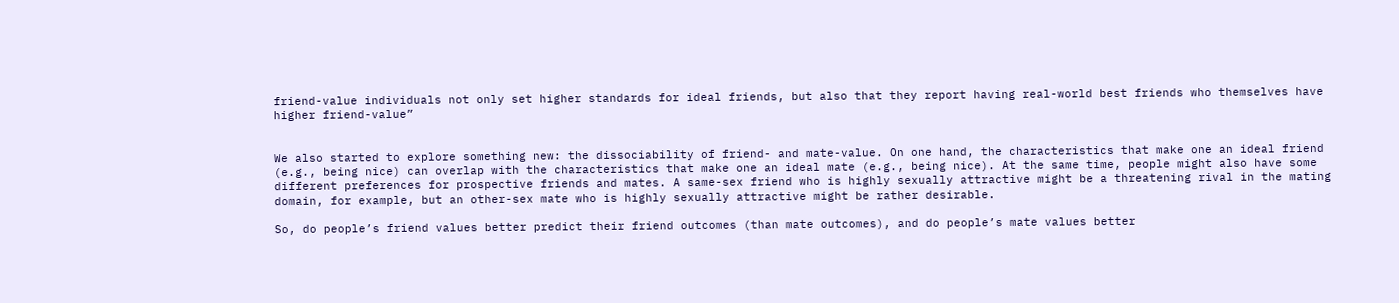friend-value individuals not only set higher standards for ideal friends, but also that they report having real-world best friends who themselves have higher friend-value”


We also started to explore something new: the dissociability of friend- and mate-value. On one hand, the characteristics that make one an ideal friend (e.g., being nice) can overlap with the characteristics that make one an ideal mate (e.g., being nice). At the same time, people might also have some different preferences for prospective friends and mates. A same-sex friend who is highly sexually attractive might be a threatening rival in the mating domain, for example, but an other-sex mate who is highly sexually attractive might be rather desirable.

So, do people’s friend values better predict their friend outcomes (than mate outcomes), and do people’s mate values better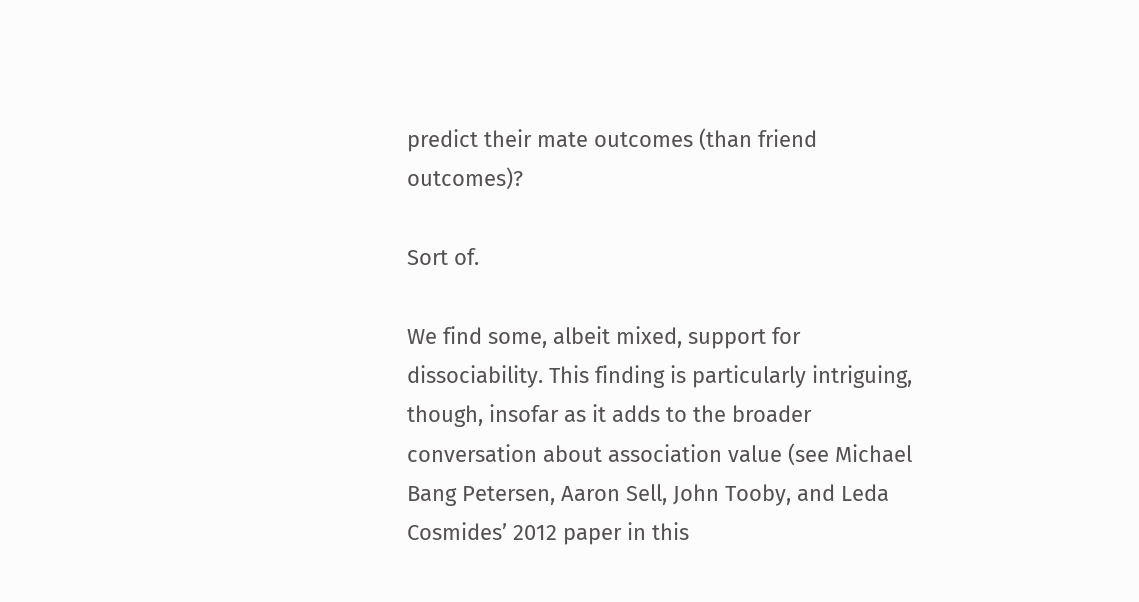predict their mate outcomes (than friend outcomes)?

Sort of.

We find some, albeit mixed, support for dissociability. This finding is particularly intriguing, though, insofar as it adds to the broader conversation about association value (see Michael Bang Petersen, Aaron Sell, John Tooby, and Leda Cosmides’ 2012 paper in this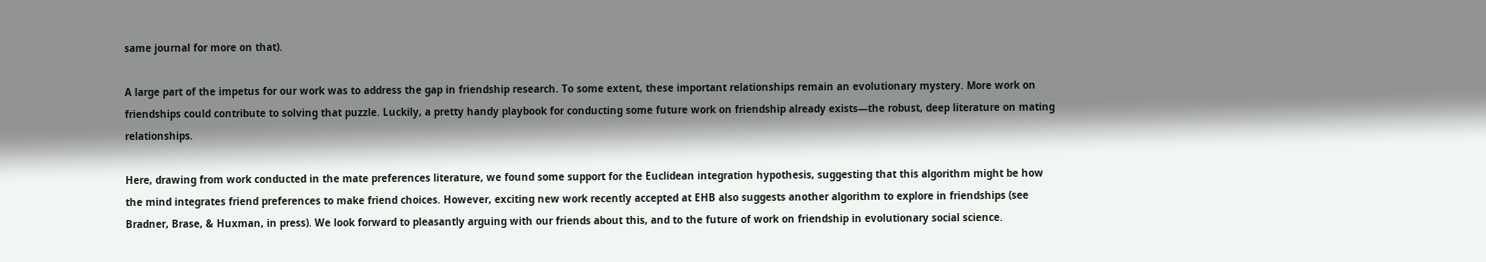same journal for more on that).

A large part of the impetus for our work was to address the gap in friendship research. To some extent, these important relationships remain an evolutionary mystery. More work on friendships could contribute to solving that puzzle. Luckily, a pretty handy playbook for conducting some future work on friendship already exists—the robust, deep literature on mating relationships.

Here, drawing from work conducted in the mate preferences literature, we found some support for the Euclidean integration hypothesis, suggesting that this algorithm might be how the mind integrates friend preferences to make friend choices. However, exciting new work recently accepted at EHB also suggests another algorithm to explore in friendships (see Bradner, Brase, & Huxman, in press). We look forward to pleasantly arguing with our friends about this, and to the future of work on friendship in evolutionary social science.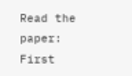Read the paper: First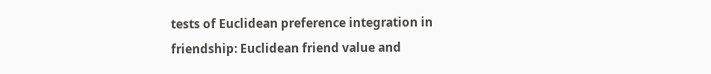tests of Euclidean preference integration in friendship: Euclidean friend value and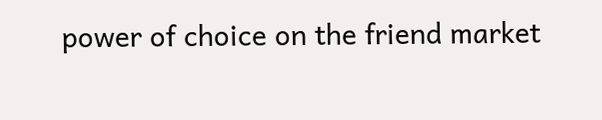power of choice on the friend market